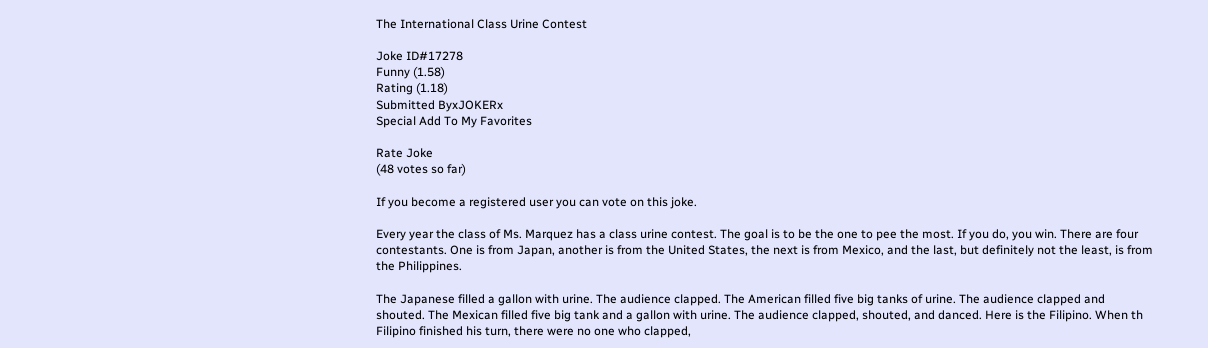The International Class Urine Contest

Joke ID#17278
Funny (1.58)
Rating (1.18)
Submitted ByxJOKERx
Special Add To My Favorites

Rate Joke
(48 votes so far)

If you become a registered user you can vote on this joke.

Every year the class of Ms. Marquez has a class urine contest. The goal is to be the one to pee the most. If you do, you win. There are four contestants. One is from Japan, another is from the United States, the next is from Mexico, and the last, but definitely not the least, is from the Philippines.

The Japanese filled a gallon with urine. The audience clapped. The American filled five big tanks of urine. The audience clapped and shouted. The Mexican filled five big tank and a gallon with urine. The audience clapped, shouted, and danced. Here is the Filipino. When th Filipino finished his turn, there were no one who clapped,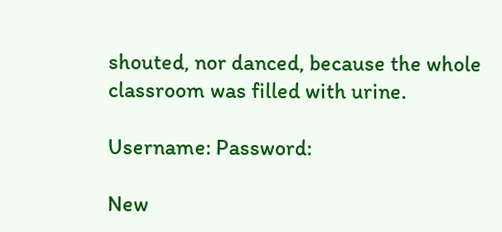shouted, nor danced, because the whole classroom was filled with urine.

Username: Password:

New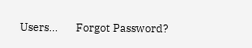Users...      Forgot Password?